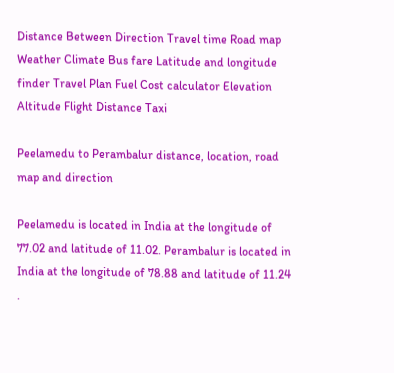Distance Between Direction Travel time Road map Weather Climate Bus fare Latitude and longitude finder Travel Plan Fuel Cost calculator Elevation Altitude Flight Distance Taxi

Peelamedu to Perambalur distance, location, road map and direction

Peelamedu is located in India at the longitude of 77.02 and latitude of 11.02. Perambalur is located in India at the longitude of 78.88 and latitude of 11.24 .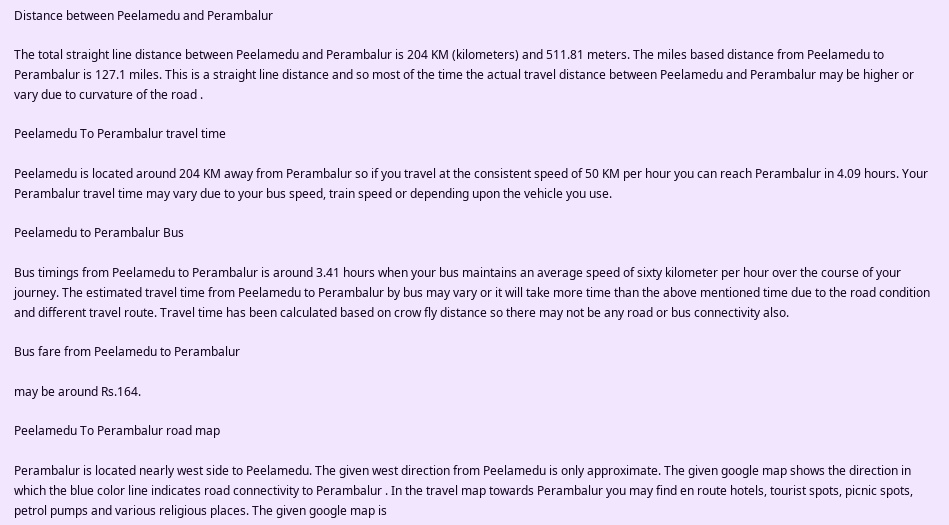Distance between Peelamedu and Perambalur

The total straight line distance between Peelamedu and Perambalur is 204 KM (kilometers) and 511.81 meters. The miles based distance from Peelamedu to Perambalur is 127.1 miles. This is a straight line distance and so most of the time the actual travel distance between Peelamedu and Perambalur may be higher or vary due to curvature of the road .

Peelamedu To Perambalur travel time

Peelamedu is located around 204 KM away from Perambalur so if you travel at the consistent speed of 50 KM per hour you can reach Perambalur in 4.09 hours. Your Perambalur travel time may vary due to your bus speed, train speed or depending upon the vehicle you use.

Peelamedu to Perambalur Bus

Bus timings from Peelamedu to Perambalur is around 3.41 hours when your bus maintains an average speed of sixty kilometer per hour over the course of your journey. The estimated travel time from Peelamedu to Perambalur by bus may vary or it will take more time than the above mentioned time due to the road condition and different travel route. Travel time has been calculated based on crow fly distance so there may not be any road or bus connectivity also.

Bus fare from Peelamedu to Perambalur

may be around Rs.164.

Peelamedu To Perambalur road map

Perambalur is located nearly west side to Peelamedu. The given west direction from Peelamedu is only approximate. The given google map shows the direction in which the blue color line indicates road connectivity to Perambalur . In the travel map towards Perambalur you may find en route hotels, tourist spots, picnic spots, petrol pumps and various religious places. The given google map is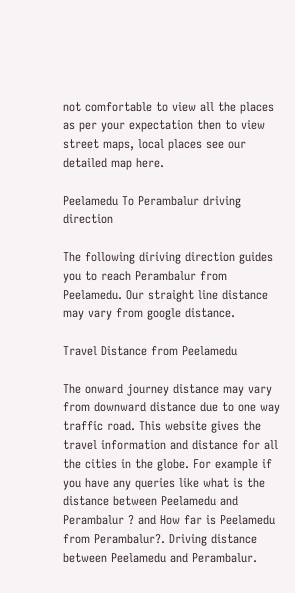not comfortable to view all the places as per your expectation then to view street maps, local places see our detailed map here.

Peelamedu To Perambalur driving direction

The following diriving direction guides you to reach Perambalur from Peelamedu. Our straight line distance may vary from google distance.

Travel Distance from Peelamedu

The onward journey distance may vary from downward distance due to one way traffic road. This website gives the travel information and distance for all the cities in the globe. For example if you have any queries like what is the distance between Peelamedu and Perambalur ? and How far is Peelamedu from Perambalur?. Driving distance between Peelamedu and Perambalur.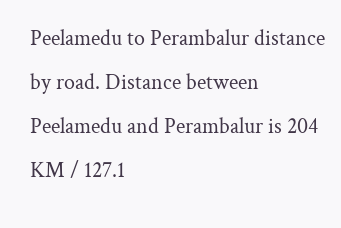Peelamedu to Perambalur distance by road. Distance between Peelamedu and Perambalur is 204 KM / 127.1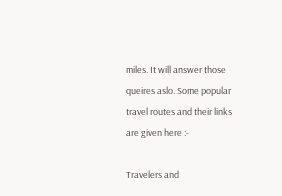miles. It will answer those queires aslo. Some popular travel routes and their links are given here :-

Travelers and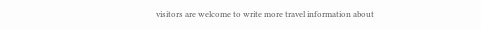visitors are welcome to write more travel information about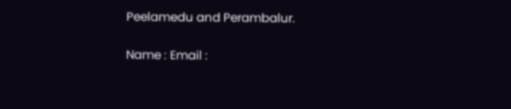Peelamedu and Perambalur.

Name : Email :